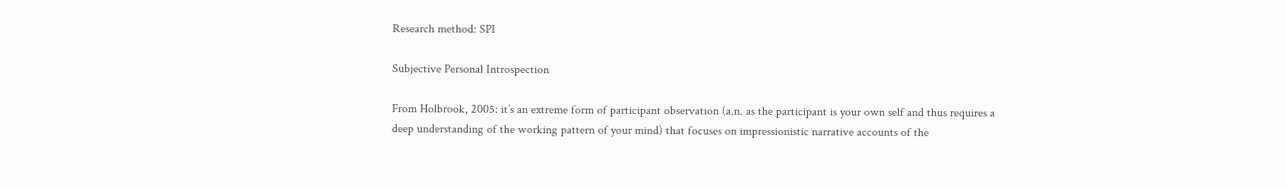Research method: SPI

Subjective Personal Introspection

From Holbrook, 2005: it’s an extreme form of participant observation (a.n. as the participant is your own self and thus requires a deep understanding of the working pattern of your mind) that focuses on impressionistic narrative accounts of the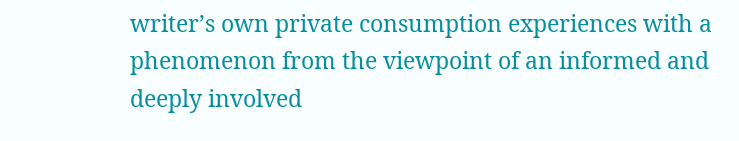writer’s own private consumption experiences with a phenomenon from the viewpoint of an informed and deeply involved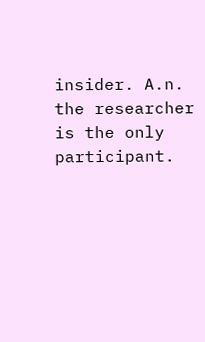insider. A.n. the researcher is the only participant.